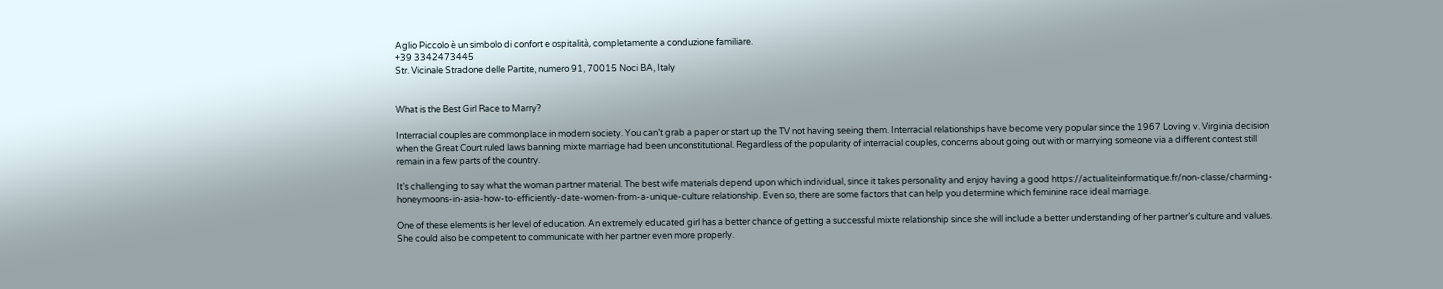Aglio Piccolo è un simbolo di confort e ospitalità, completamente a conduzione familiare.
+39 3342473445
Str. Vicinale Stradone delle Partite, numero 91, 70015 Noci BA, Italy


What is the Best Girl Race to Marry?

Interracial couples are commonplace in modern society. You can’t grab a paper or start up the TV not having seeing them. Interracial relationships have become very popular since the 1967 Loving v. Virginia decision when the Great Court ruled laws banning mixte marriage had been unconstitutional. Regardless of the popularity of interracial couples, concerns about going out with or marrying someone via a different contest still remain in a few parts of the country.

It’s challenging to say what the woman partner material. The best wife materials depend upon which individual, since it takes personality and enjoy having a good https://actualiteinformatique.fr/non-classe/charming-honeymoons-in-asia-how-to-efficiently-date-women-from-a-unique-culture relationship. Even so, there are some factors that can help you determine which feminine race ideal marriage.

One of these elements is her level of education. An extremely educated girl has a better chance of getting a successful mixte relationship since she will include a better understanding of her partner’s culture and values. She could also be competent to communicate with her partner even more properly.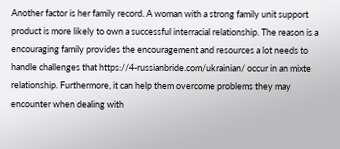Another factor is her family record. A woman with a strong family unit support product is more likely to own a successful interracial relationship. The reason is a encouraging family provides the encouragement and resources a lot needs to handle challenges that https://4-russianbride.com/ukrainian/ occur in an mixte relationship. Furthermore, it can help them overcome problems they may encounter when dealing with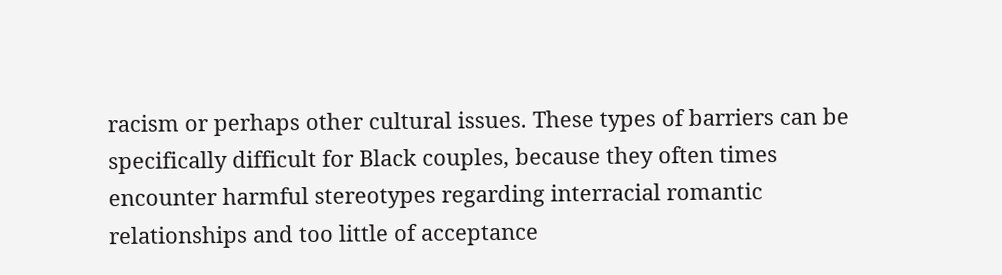racism or perhaps other cultural issues. These types of barriers can be specifically difficult for Black couples, because they often times encounter harmful stereotypes regarding interracial romantic relationships and too little of acceptance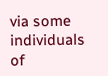via some individuals of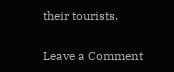their tourists.

Leave a Comment